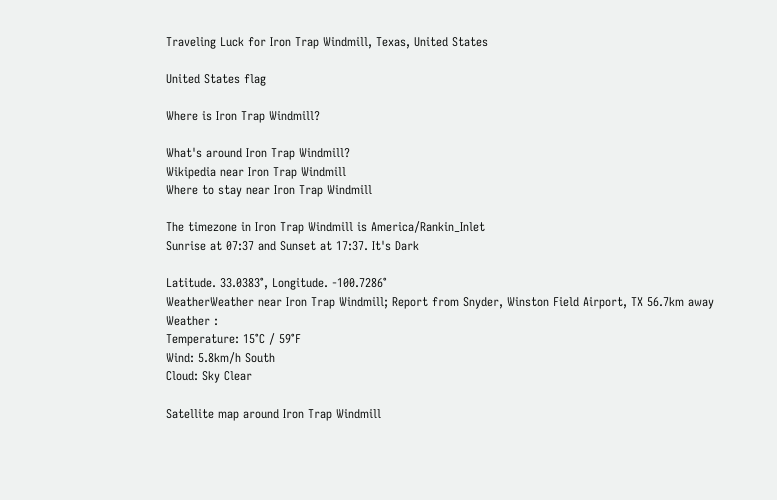Traveling Luck for Iron Trap Windmill, Texas, United States

United States flag

Where is Iron Trap Windmill?

What's around Iron Trap Windmill?
Wikipedia near Iron Trap Windmill
Where to stay near Iron Trap Windmill

The timezone in Iron Trap Windmill is America/Rankin_Inlet
Sunrise at 07:37 and Sunset at 17:37. It's Dark

Latitude. 33.0383°, Longitude. -100.7286°
WeatherWeather near Iron Trap Windmill; Report from Snyder, Winston Field Airport, TX 56.7km away
Weather :
Temperature: 15°C / 59°F
Wind: 5.8km/h South
Cloud: Sky Clear

Satellite map around Iron Trap Windmill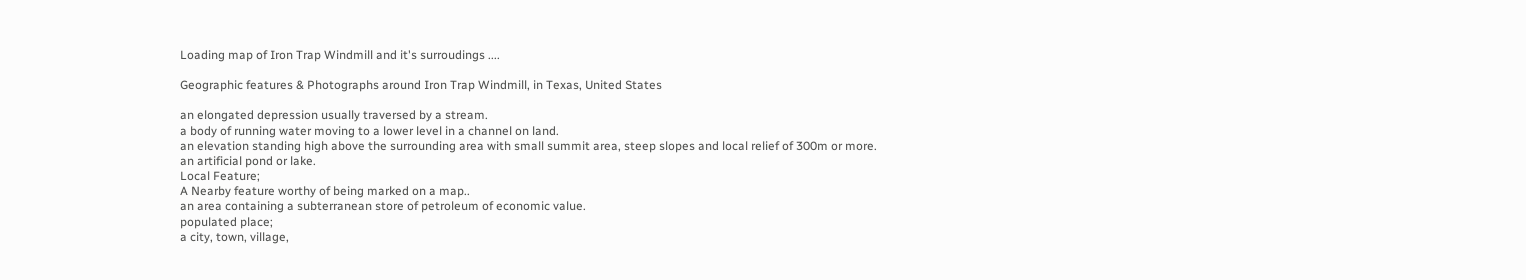Loading map of Iron Trap Windmill and it's surroudings ....

Geographic features & Photographs around Iron Trap Windmill, in Texas, United States

an elongated depression usually traversed by a stream.
a body of running water moving to a lower level in a channel on land.
an elevation standing high above the surrounding area with small summit area, steep slopes and local relief of 300m or more.
an artificial pond or lake.
Local Feature;
A Nearby feature worthy of being marked on a map..
an area containing a subterranean store of petroleum of economic value.
populated place;
a city, town, village,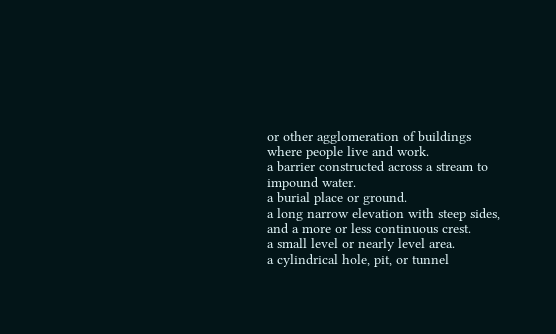or other agglomeration of buildings where people live and work.
a barrier constructed across a stream to impound water.
a burial place or ground.
a long narrow elevation with steep sides, and a more or less continuous crest.
a small level or nearly level area.
a cylindrical hole, pit, or tunnel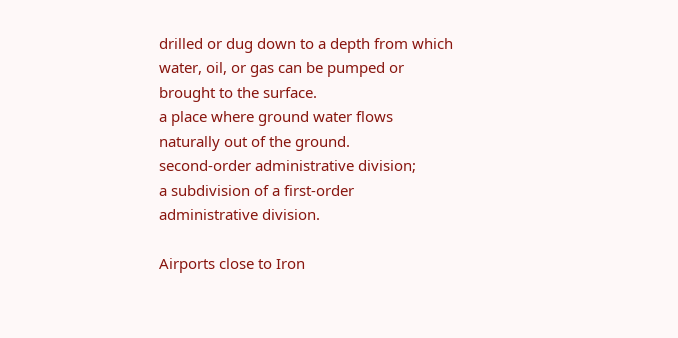drilled or dug down to a depth from which water, oil, or gas can be pumped or brought to the surface.
a place where ground water flows naturally out of the ground.
second-order administrative division;
a subdivision of a first-order administrative division.

Airports close to Iron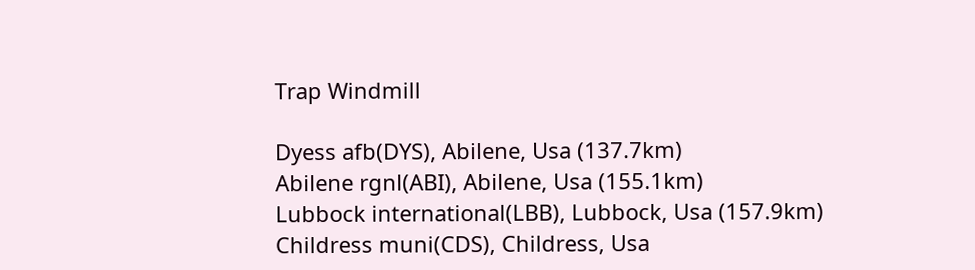Trap Windmill

Dyess afb(DYS), Abilene, Usa (137.7km)
Abilene rgnl(ABI), Abilene, Usa (155.1km)
Lubbock international(LBB), Lubbock, Usa (157.9km)
Childress muni(CDS), Childress, Usa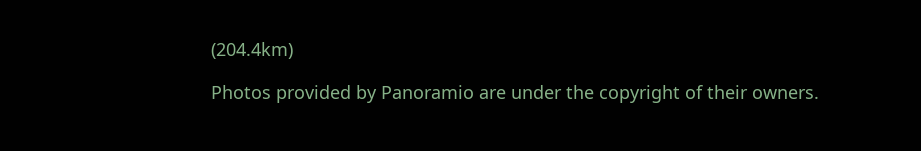(204.4km)

Photos provided by Panoramio are under the copyright of their owners.